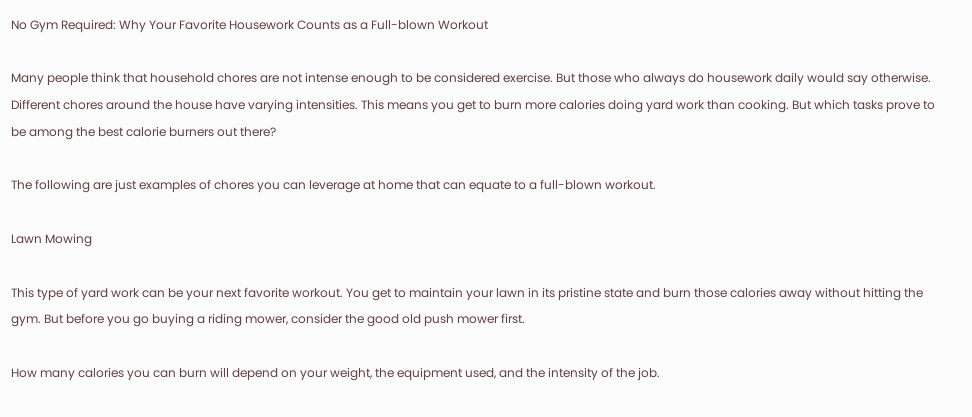No Gym Required: Why Your Favorite Housework Counts as a Full-blown Workout

Many people think that household chores are not intense enough to be considered exercise. But those who always do housework daily would say otherwise. Different chores around the house have varying intensities. This means you get to burn more calories doing yard work than cooking. But which tasks prove to be among the best calorie burners out there?

The following are just examples of chores you can leverage at home that can equate to a full-blown workout.

Lawn Mowing

This type of yard work can be your next favorite workout. You get to maintain your lawn in its pristine state and burn those calories away without hitting the gym. But before you go buying a riding mower, consider the good old push mower first.

How many calories you can burn will depend on your weight, the equipment used, and the intensity of the job.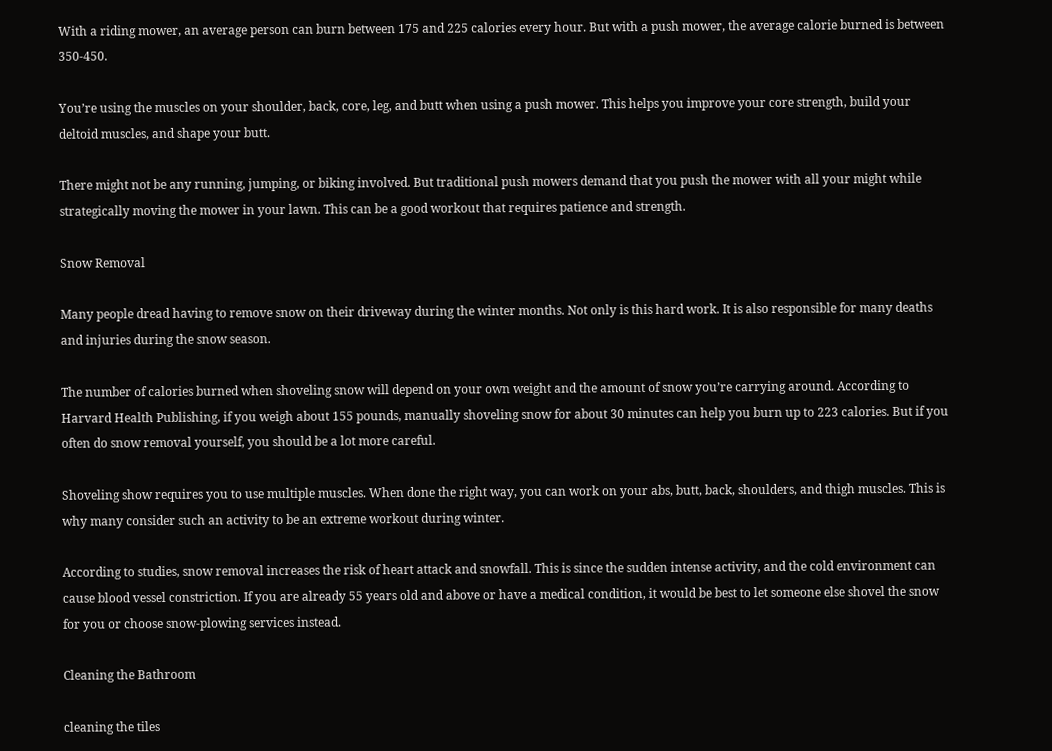With a riding mower, an average person can burn between 175 and 225 calories every hour. But with a push mower, the average calorie burned is between 350-450.

You’re using the muscles on your shoulder, back, core, leg, and butt when using a push mower. This helps you improve your core strength, build your deltoid muscles, and shape your butt.

There might not be any running, jumping, or biking involved. But traditional push mowers demand that you push the mower with all your might while strategically moving the mower in your lawn. This can be a good workout that requires patience and strength.

Snow Removal

Many people dread having to remove snow on their driveway during the winter months. Not only is this hard work. It is also responsible for many deaths and injuries during the snow season.

The number of calories burned when shoveling snow will depend on your own weight and the amount of snow you’re carrying around. According to Harvard Health Publishing, if you weigh about 155 pounds, manually shoveling snow for about 30 minutes can help you burn up to 223 calories. But if you often do snow removal yourself, you should be a lot more careful.

Shoveling show requires you to use multiple muscles. When done the right way, you can work on your abs, butt, back, shoulders, and thigh muscles. This is why many consider such an activity to be an extreme workout during winter.

According to studies, snow removal increases the risk of heart attack and snowfall. This is since the sudden intense activity, and the cold environment can cause blood vessel constriction. If you are already 55 years old and above or have a medical condition, it would be best to let someone else shovel the snow for you or choose snow-plowing services instead.

Cleaning the Bathroom

cleaning the tiles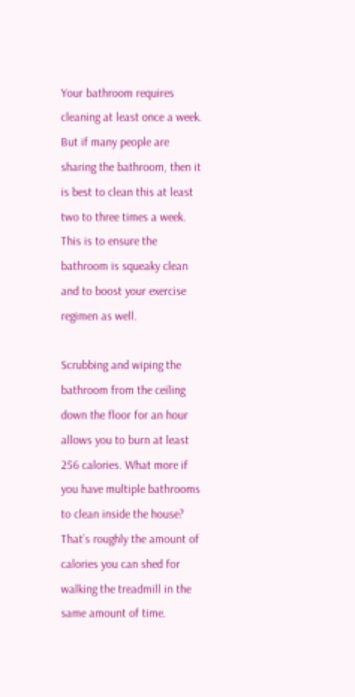Your bathroom requires cleaning at least once a week. But if many people are sharing the bathroom, then it is best to clean this at least two to three times a week. This is to ensure the bathroom is squeaky clean and to boost your exercise regimen as well.

Scrubbing and wiping the bathroom from the ceiling down the floor for an hour allows you to burn at least 256 calories. What more if you have multiple bathrooms to clean inside the house? That’s roughly the amount of calories you can shed for walking the treadmill in the same amount of time.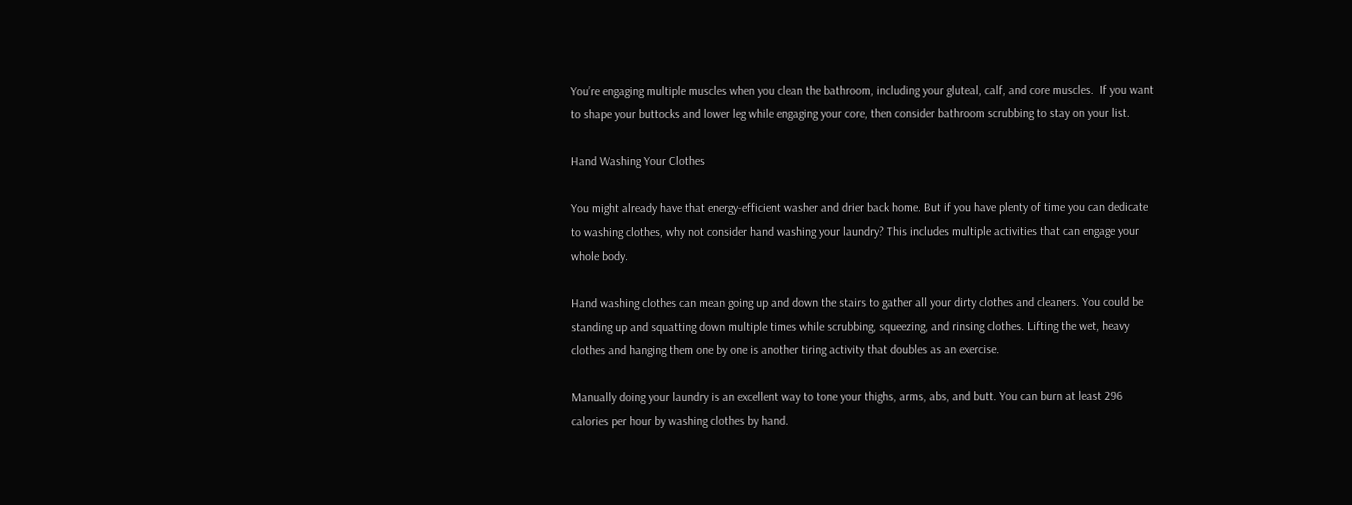You’re engaging multiple muscles when you clean the bathroom, including your gluteal, calf, and core muscles.  If you want to shape your buttocks and lower leg while engaging your core, then consider bathroom scrubbing to stay on your list.

Hand Washing Your Clothes

You might already have that energy-efficient washer and drier back home. But if you have plenty of time you can dedicate to washing clothes, why not consider hand washing your laundry? This includes multiple activities that can engage your whole body.

Hand washing clothes can mean going up and down the stairs to gather all your dirty clothes and cleaners. You could be standing up and squatting down multiple times while scrubbing, squeezing, and rinsing clothes. Lifting the wet, heavy clothes and hanging them one by one is another tiring activity that doubles as an exercise.

Manually doing your laundry is an excellent way to tone your thighs, arms, abs, and butt. You can burn at least 296 calories per hour by washing clothes by hand.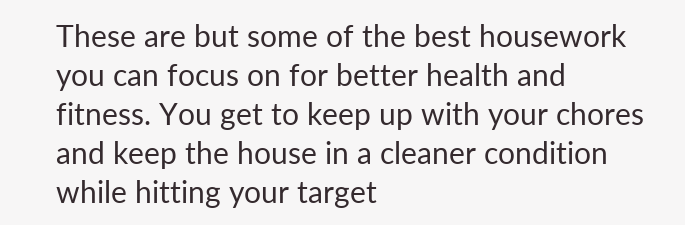These are but some of the best housework you can focus on for better health and fitness. You get to keep up with your chores and keep the house in a cleaner condition while hitting your target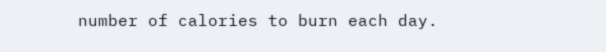number of calories to burn each day.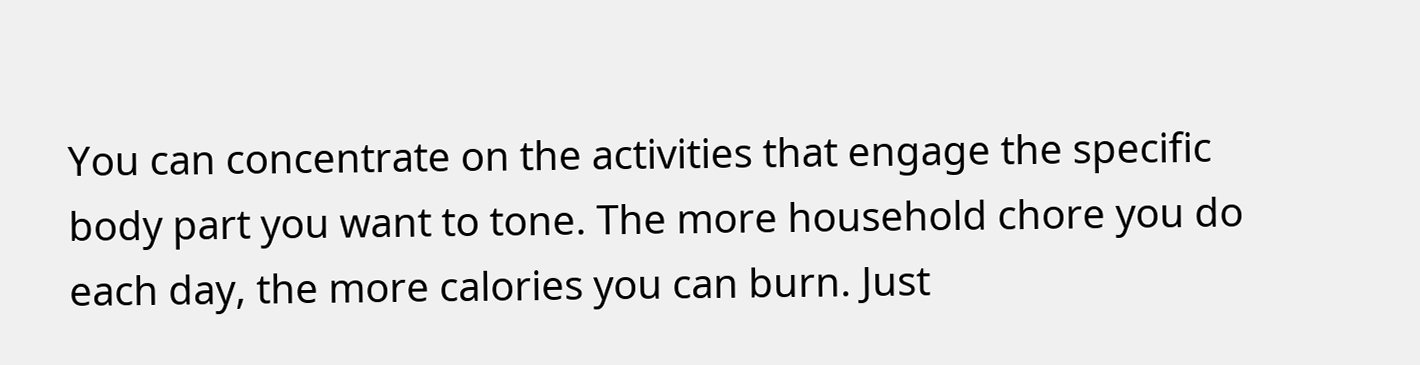You can concentrate on the activities that engage the specific body part you want to tone. The more household chore you do each day, the more calories you can burn. Just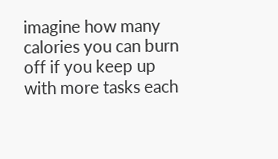imagine how many calories you can burn off if you keep up with more tasks each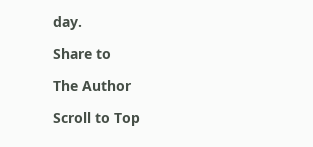day.

Share to

The Author

Scroll to Top